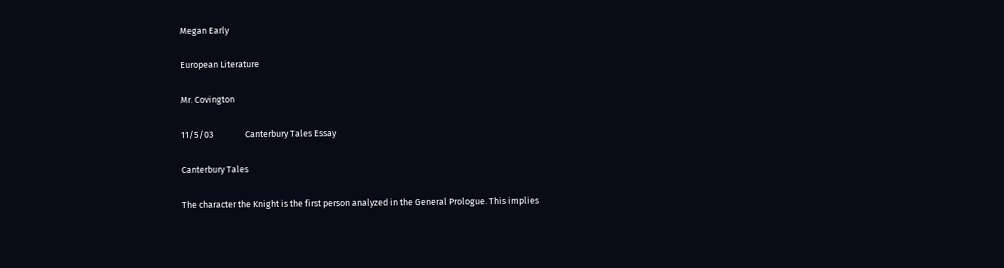Megan Early

European Literature

Mr. Covington

11/5/03                Canterbury Tales Essay

Canterbury Tales

The character the Knight is the first person analyzed in the General Prologue. This implies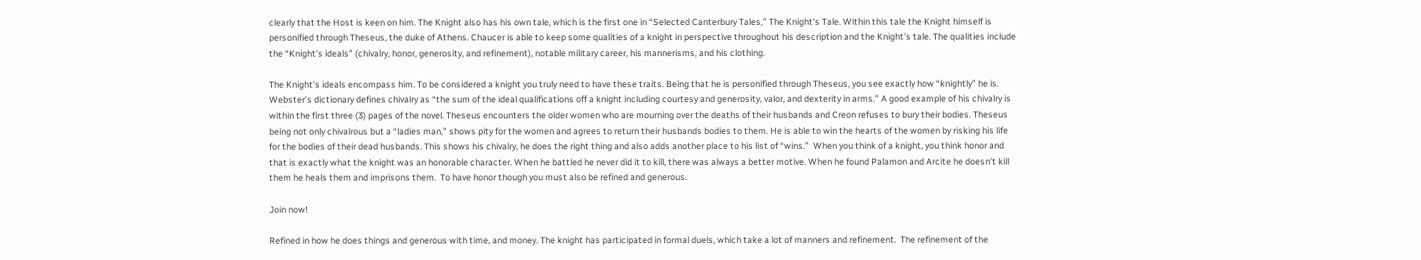clearly that the Host is keen on him. The Knight also has his own tale, which is the first one in “Selected Canterbury Tales,” The Knight’s Tale. Within this tale the Knight himself is personified through Theseus, the duke of Athens. Chaucer is able to keep some qualities of a knight in perspective throughout his description and the Knight’s tale. The qualities include the “Knight’s ideals” (chivalry, honor, generosity, and refinement), notable military career, his mannerisms, and his clothing.

The Knight’s ideals encompass him. To be considered a knight you truly need to have these traits. Being that he is personified through Theseus, you see exactly how “knightly” he is. Webster’s dictionary defines chivalry as “the sum of the ideal qualifications off a knight including courtesy and generosity, valor, and dexterity in arms.” A good example of his chivalry is within the first three (3) pages of the novel. Theseus encounters the older women who are mourning over the deaths of their husbands and Creon refuses to bury their bodies. Theseus being not only chivalrous but a “ladies man,” shows pity for the women and agrees to return their husbands bodies to them. He is able to win the hearts of the women by risking his life for the bodies of their dead husbands. This shows his chivalry, he does the right thing and also adds another place to his list of “wins.”  When you think of a knight, you think honor and that is exactly what the knight was an honorable character. When he battled he never did it to kill, there was always a better motive. When he found Palamon and Arcite he doesn’t kill them he heals them and imprisons them.  To have honor though you must also be refined and generous.

Join now!

Refined in how he does things and generous with time, and money. The knight has participated in formal duels, which take a lot of manners and refinement.  The refinement of the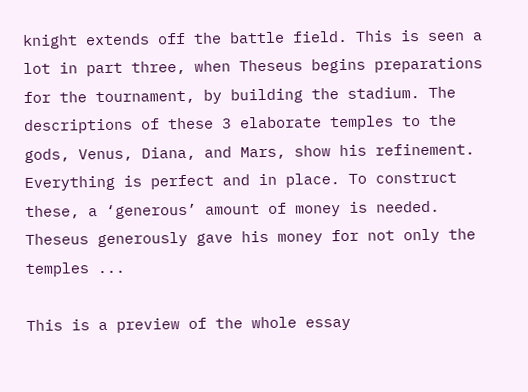knight extends off the battle field. This is seen a lot in part three, when Theseus begins preparations for the tournament, by building the stadium. The descriptions of these 3 elaborate temples to the gods, Venus, Diana, and Mars, show his refinement. Everything is perfect and in place. To construct these, a ‘generous’ amount of money is needed. Theseus generously gave his money for not only the temples ...

This is a preview of the whole essay